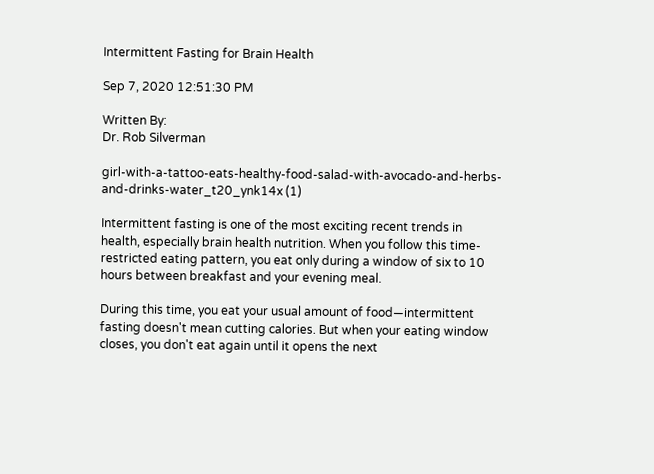Intermittent Fasting for Brain Health

Sep 7, 2020 12:51:30 PM

Written By:
Dr. Rob Silverman

girl-with-a-tattoo-eats-healthy-food-salad-with-avocado-and-herbs-and-drinks-water_t20_ynk14x (1)

Intermittent fasting is one of the most exciting recent trends in health, especially brain health nutrition. When you follow this time-restricted eating pattern, you eat only during a window of six to 10 hours between breakfast and your evening meal.

During this time, you eat your usual amount of food—intermittent fasting doesn't mean cutting calories. But when your eating window closes, you don't eat again until it opens the next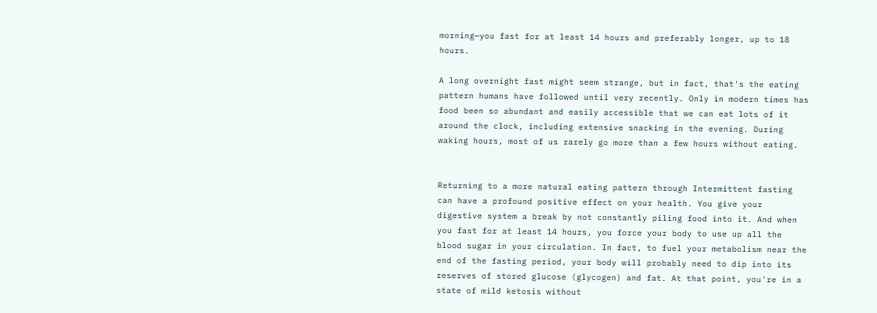morning—you fast for at least 14 hours and preferably longer, up to 18 hours.

A long overnight fast might seem strange, but in fact, that's the eating pattern humans have followed until very recently. Only in modern times has food been so abundant and easily accessible that we can eat lots of it around the clock, including extensive snacking in the evening. During waking hours, most of us rarely go more than a few hours without eating.


Returning to a more natural eating pattern through Intermittent fasting can have a profound positive effect on your health. You give your digestive system a break by not constantly piling food into it. And when you fast for at least 14 hours, you force your body to use up all the blood sugar in your circulation. In fact, to fuel your metabolism near the end of the fasting period, your body will probably need to dip into its reserves of stored glucose (glycogen) and fat. At that point, you're in a state of mild ketosis without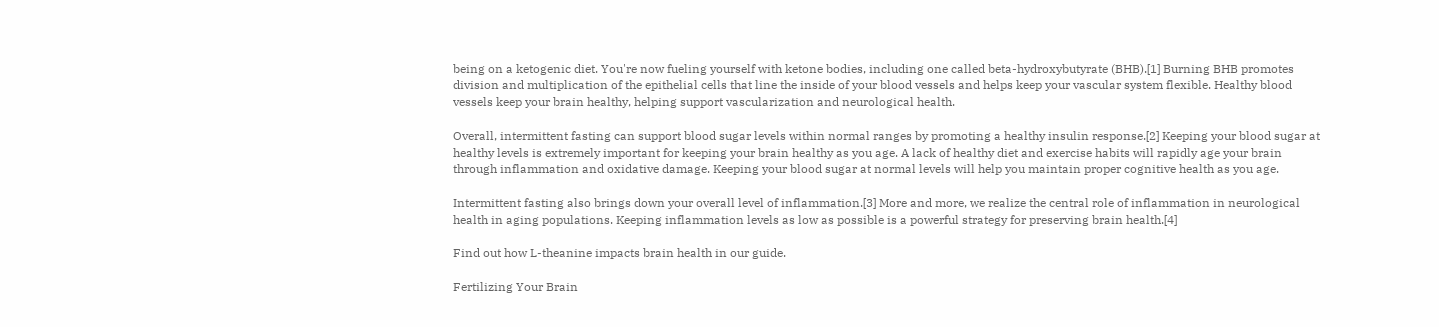being on a ketogenic diet. You're now fueling yourself with ketone bodies, including one called beta-hydroxybutyrate (BHB).[1] Burning BHB promotes division and multiplication of the epithelial cells that line the inside of your blood vessels and helps keep your vascular system flexible. Healthy blood vessels keep your brain healthy, helping support vascularization and neurological health.

Overall, intermittent fasting can support blood sugar levels within normal ranges by promoting a healthy insulin response.[2] Keeping your blood sugar at healthy levels is extremely important for keeping your brain healthy as you age. A lack of healthy diet and exercise habits will rapidly age your brain through inflammation and oxidative damage. Keeping your blood sugar at normal levels will help you maintain proper cognitive health as you age.

Intermittent fasting also brings down your overall level of inflammation.[3] More and more, we realize the central role of inflammation in neurological health in aging populations. Keeping inflammation levels as low as possible is a powerful strategy for preserving brain health.[4]

Find out how L-theanine impacts brain health in our guide.

Fertilizing Your Brain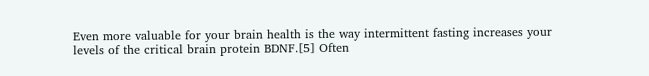Even more valuable for your brain health is the way intermittent fasting increases your levels of the critical brain protein BDNF.[5] Often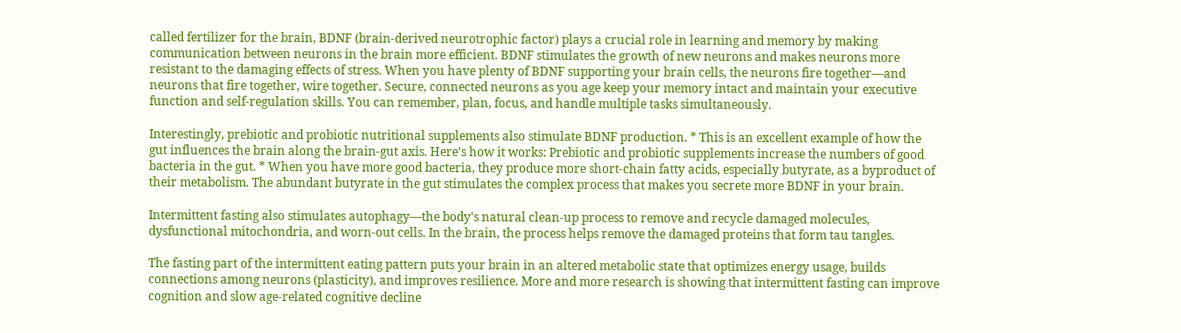called fertilizer for the brain, BDNF (brain-derived neurotrophic factor) plays a crucial role in learning and memory by making communication between neurons in the brain more efficient. BDNF stimulates the growth of new neurons and makes neurons more resistant to the damaging effects of stress. When you have plenty of BDNF supporting your brain cells, the neurons fire together—and neurons that fire together, wire together. Secure, connected neurons as you age keep your memory intact and maintain your executive function and self-regulation skills. You can remember, plan, focus, and handle multiple tasks simultaneously.

Interestingly, prebiotic and probiotic nutritional supplements also stimulate BDNF production. * This is an excellent example of how the gut influences the brain along the brain-gut axis. Here's how it works: Prebiotic and probiotic supplements increase the numbers of good bacteria in the gut. * When you have more good bacteria, they produce more short-chain fatty acids, especially butyrate, as a byproduct of their metabolism. The abundant butyrate in the gut stimulates the complex process that makes you secrete more BDNF in your brain.

Intermittent fasting also stimulates autophagy—the body's natural clean-up process to remove and recycle damaged molecules, dysfunctional mitochondria, and worn-out cells. In the brain, the process helps remove the damaged proteins that form tau tangles.

The fasting part of the intermittent eating pattern puts your brain in an altered metabolic state that optimizes energy usage, builds connections among neurons (plasticity), and improves resilience. More and more research is showing that intermittent fasting can improve cognition and slow age-related cognitive decline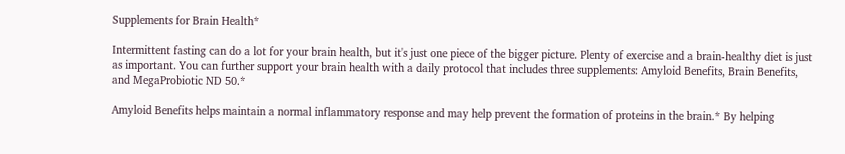Supplements for Brain Health*

Intermittent fasting can do a lot for your brain health, but it's just one piece of the bigger picture. Plenty of exercise and a brain-healthy diet is just as important. You can further support your brain health with a daily protocol that includes three supplements: Amyloid Benefits, Brain Benefits, and MegaProbiotic ND 50.*

Amyloid Benefits helps maintain a normal inflammatory response and may help prevent the formation of proteins in the brain.* By helping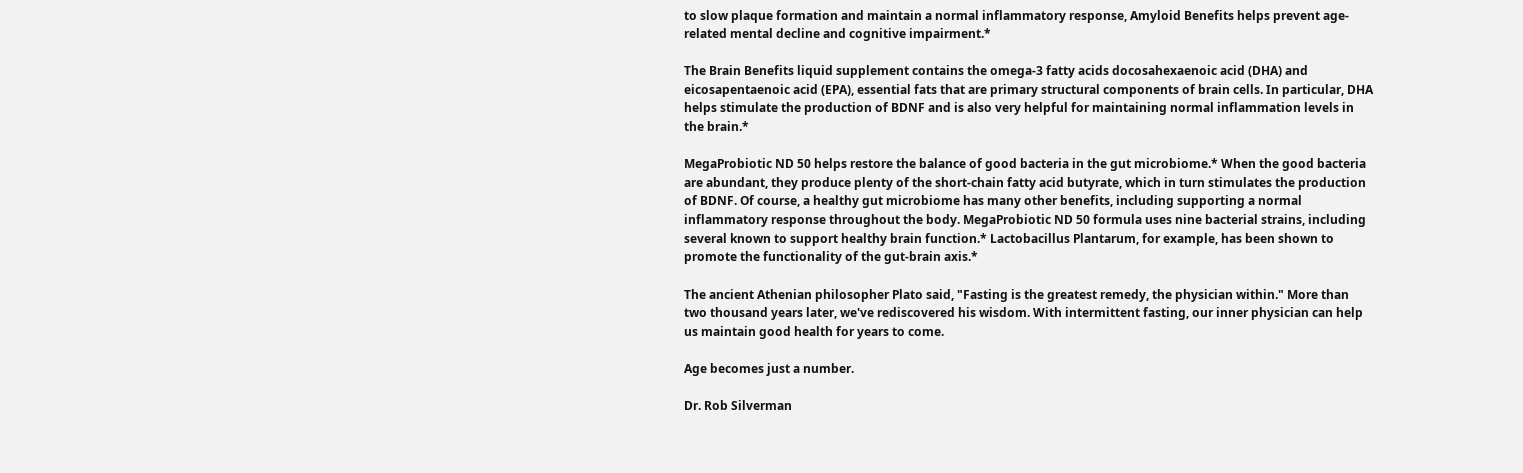to slow plaque formation and maintain a normal inflammatory response, Amyloid Benefits helps prevent age-related mental decline and cognitive impairment.*

The Brain Benefits liquid supplement contains the omega-3 fatty acids docosahexaenoic acid (DHA) and eicosapentaenoic acid (EPA), essential fats that are primary structural components of brain cells. In particular, DHA helps stimulate the production of BDNF and is also very helpful for maintaining normal inflammation levels in the brain.*

MegaProbiotic ND 50 helps restore the balance of good bacteria in the gut microbiome.* When the good bacteria are abundant, they produce plenty of the short-chain fatty acid butyrate, which in turn stimulates the production of BDNF. Of course, a healthy gut microbiome has many other benefits, including supporting a normal inflammatory response throughout the body. MegaProbiotic ND 50 formula uses nine bacterial strains, including several known to support healthy brain function.* Lactobacillus Plantarum, for example, has been shown to promote the functionality of the gut-brain axis.*

The ancient Athenian philosopher Plato said, "Fasting is the greatest remedy, the physician within." More than two thousand years later, we've rediscovered his wisdom. With intermittent fasting, our inner physician can help us maintain good health for years to come.

Age becomes just a number.

Dr. Rob Silverman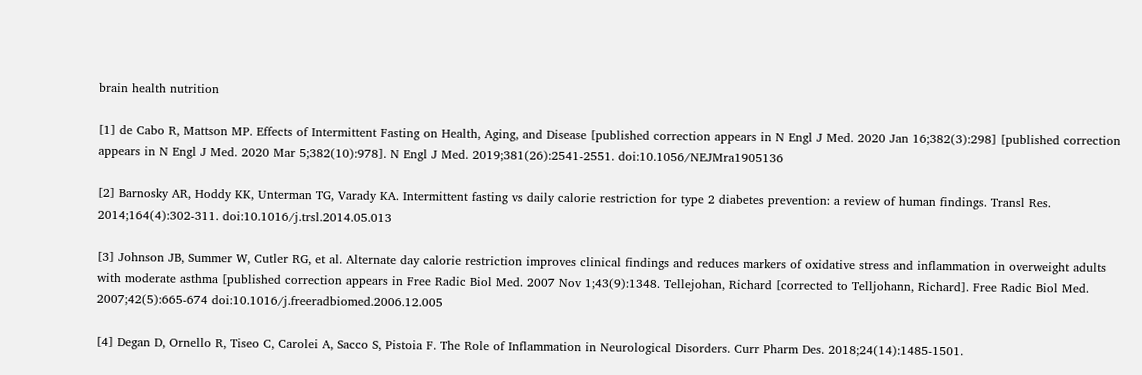brain health nutrition

[1] de Cabo R, Mattson MP. Effects of Intermittent Fasting on Health, Aging, and Disease [published correction appears in N Engl J Med. 2020 Jan 16;382(3):298] [published correction appears in N Engl J Med. 2020 Mar 5;382(10):978]. N Engl J Med. 2019;381(26):2541-2551. doi:10.1056/NEJMra1905136

[2] Barnosky AR, Hoddy KK, Unterman TG, Varady KA. Intermittent fasting vs daily calorie restriction for type 2 diabetes prevention: a review of human findings. Transl Res. 2014;164(4):302-311. doi:10.1016/j.trsl.2014.05.013

[3] Johnson JB, Summer W, Cutler RG, et al. Alternate day calorie restriction improves clinical findings and reduces markers of oxidative stress and inflammation in overweight adults with moderate asthma [published correction appears in Free Radic Biol Med. 2007 Nov 1;43(9):1348. Tellejohan, Richard [corrected to Telljohann, Richard]. Free Radic Biol Med. 2007;42(5):665-674 doi:10.1016/j.freeradbiomed.2006.12.005

[4] Degan D, Ornello R, Tiseo C, Carolei A, Sacco S, Pistoia F. The Role of Inflammation in Neurological Disorders. Curr Pharm Des. 2018;24(14):1485-1501.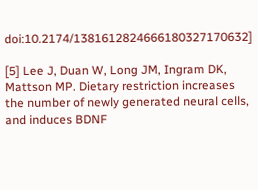doi:10.2174/1381612824666180327170632]

[5] Lee J, Duan W, Long JM, Ingram DK, Mattson MP. Dietary restriction increases the number of newly generated neural cells, and induces BDNF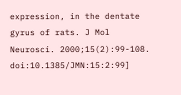expression, in the dentate gyrus of rats. J Mol Neurosci. 2000;15(2):99-108. doi:10.1385/JMN:15:2:99]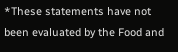*These statements have not been evaluated by the Food and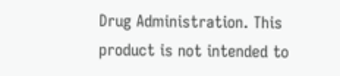Drug Administration. This product is not intended to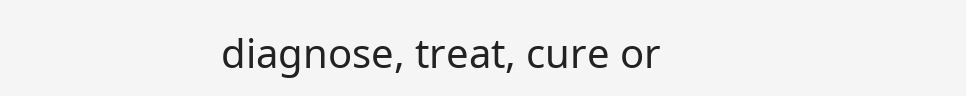diagnose, treat, cure or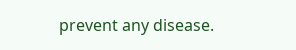prevent any disease.